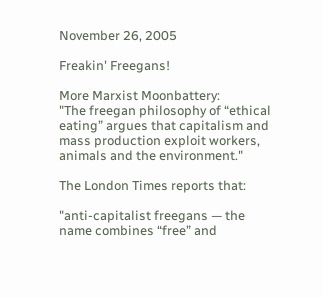November 26, 2005

Freakin' Freegans!

More Marxist Moonbattery:
"The freegan philosophy of “ethical eating” argues that capitalism and mass production exploit workers, animals and the environment."

The London Times reports that:

"anti-capitalist freegans — the name combines “free” and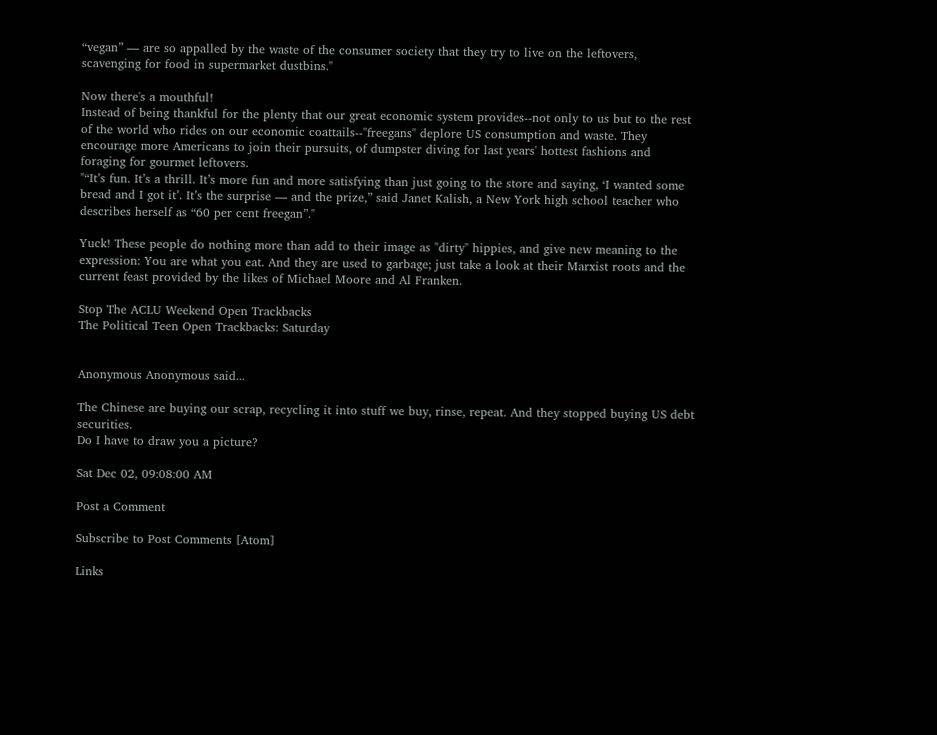“vegan” — are so appalled by the waste of the consumer society that they try to live on the leftovers, scavenging for food in supermarket dustbins."

Now there's a mouthful!
Instead of being thankful for the plenty that our great economic system provides--not only to us but to the rest of the world who rides on our economic coattails--"freegans" deplore US consumption and waste. They encourage more Americans to join their pursuits, of dumpster diving for last years' hottest fashions and foraging for gourmet leftovers.
"“It’s fun. It’s a thrill. It’s more fun and more satisfying than just going to the store and saying, ‘I wanted some bread and I got it’. It’s the surprise — and the prize,” said Janet Kalish, a New York high school teacher who describes herself as “60 per cent freegan”."

Yuck! These people do nothing more than add to their image as "dirty" hippies, and give new meaning to the expression: You are what you eat. And they are used to garbage; just take a look at their Marxist roots and the current feast provided by the likes of Michael Moore and Al Franken.

Stop The ACLU Weekend Open Trackbacks
The Political Teen Open Trackbacks: Saturday


Anonymous Anonymous said...

The Chinese are buying our scrap, recycling it into stuff we buy, rinse, repeat. And they stopped buying US debt securities.
Do I have to draw you a picture?

Sat Dec 02, 09:08:00 AM

Post a Comment

Subscribe to Post Comments [Atom]

Links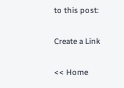to this post:

Create a Link

<< Home